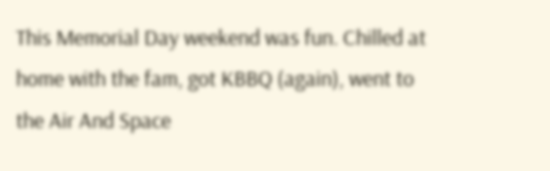This Memorial Day weekend was fun. Chilled at home with the fam, got KBBQ (again), went to the Air And Space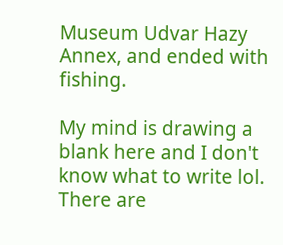Museum Udvar Hazy Annex, and ended with fishing.

My mind is drawing a blank here and I don't know what to write lol. There are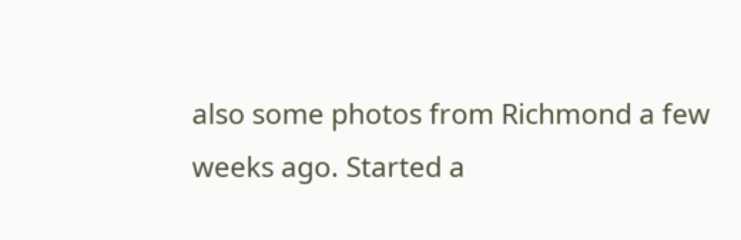also some photos from Richmond a few weeks ago. Started a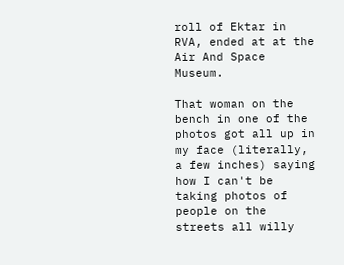roll of Ektar in RVA, ended at at the Air And Space Museum.

That woman on the bench in one of the photos got all up in my face (literally, a few inches) saying how I can't be taking photos of people on the streets all willy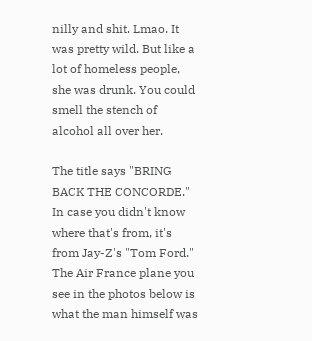nilly and shit. Lmao. It was pretty wild. But like a lot of homeless people, she was drunk. You could smell the stench of alcohol all over her.

The title says "BRING BACK THE CONCORDE." In case you didn't know where that's from, it's from Jay-Z's "Tom Ford." The Air France plane you see in the photos below is what the man himself was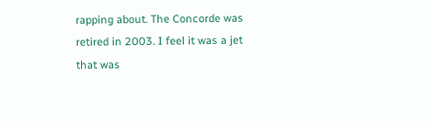rapping about. The Concorde was retired in 2003. I feel it was a jet that was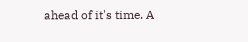ahead of it's time. A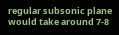regular subsonic plane would take around 7-8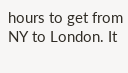hours to get from NY to London. It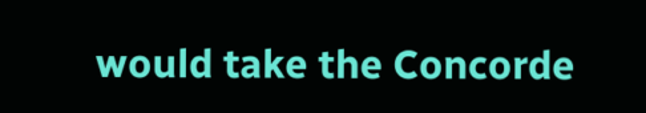would take the Concorde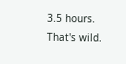3.5 hours. That's wild.